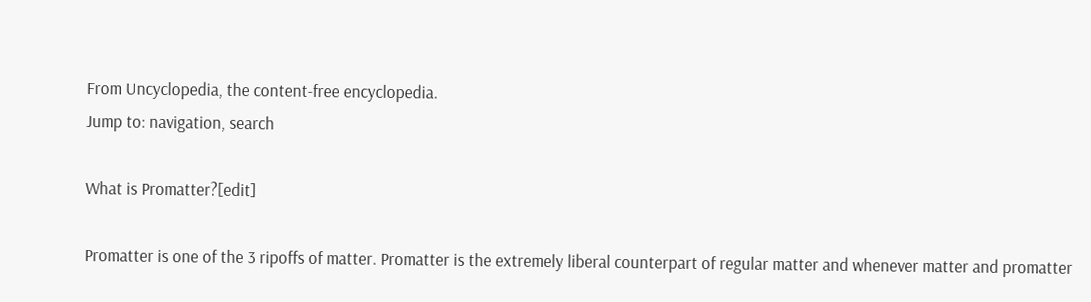From Uncyclopedia, the content-free encyclopedia.
Jump to: navigation, search

What is Promatter?[edit]

Promatter is one of the 3 ripoffs of matter. Promatter is the extremely liberal counterpart of regular matter and whenever matter and promatter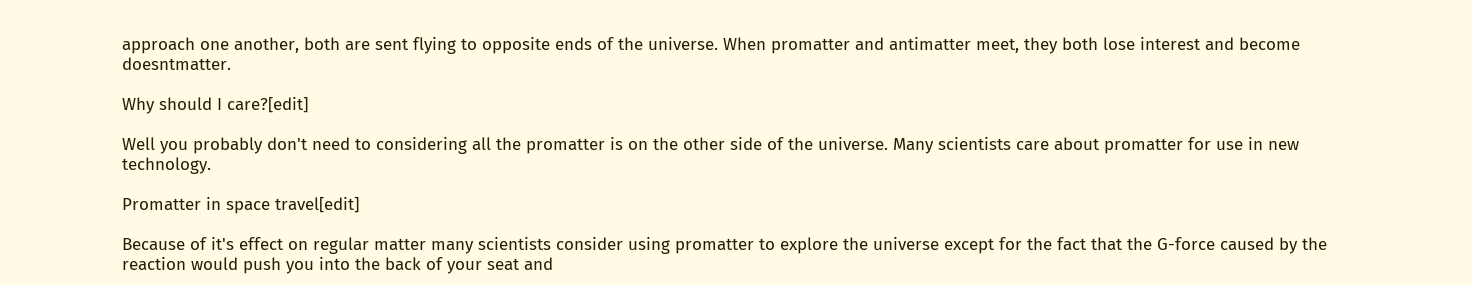approach one another, both are sent flying to opposite ends of the universe. When promatter and antimatter meet, they both lose interest and become doesntmatter.

Why should I care?[edit]

Well you probably don't need to considering all the promatter is on the other side of the universe. Many scientists care about promatter for use in new technology.

Promatter in space travel[edit]

Because of it's effect on regular matter many scientists consider using promatter to explore the universe except for the fact that the G-force caused by the reaction would push you into the back of your seat and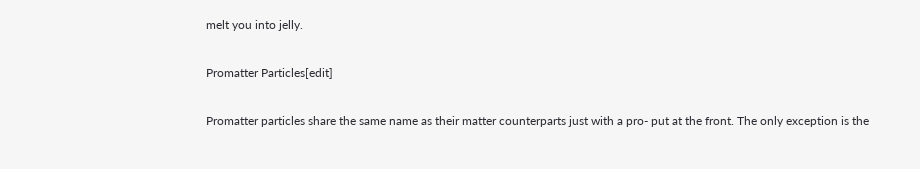melt you into jelly.

Promatter Particles[edit]

Promatter particles share the same name as their matter counterparts just with a pro- put at the front. The only exception is the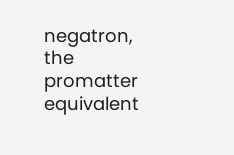negatron, the promatter equivalent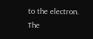to the electron. The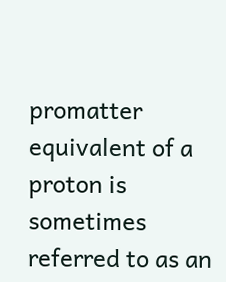promatter equivalent of a proton is sometimes referred to as an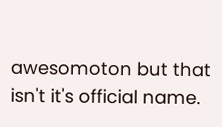awesomoton but that isn't it's official name.